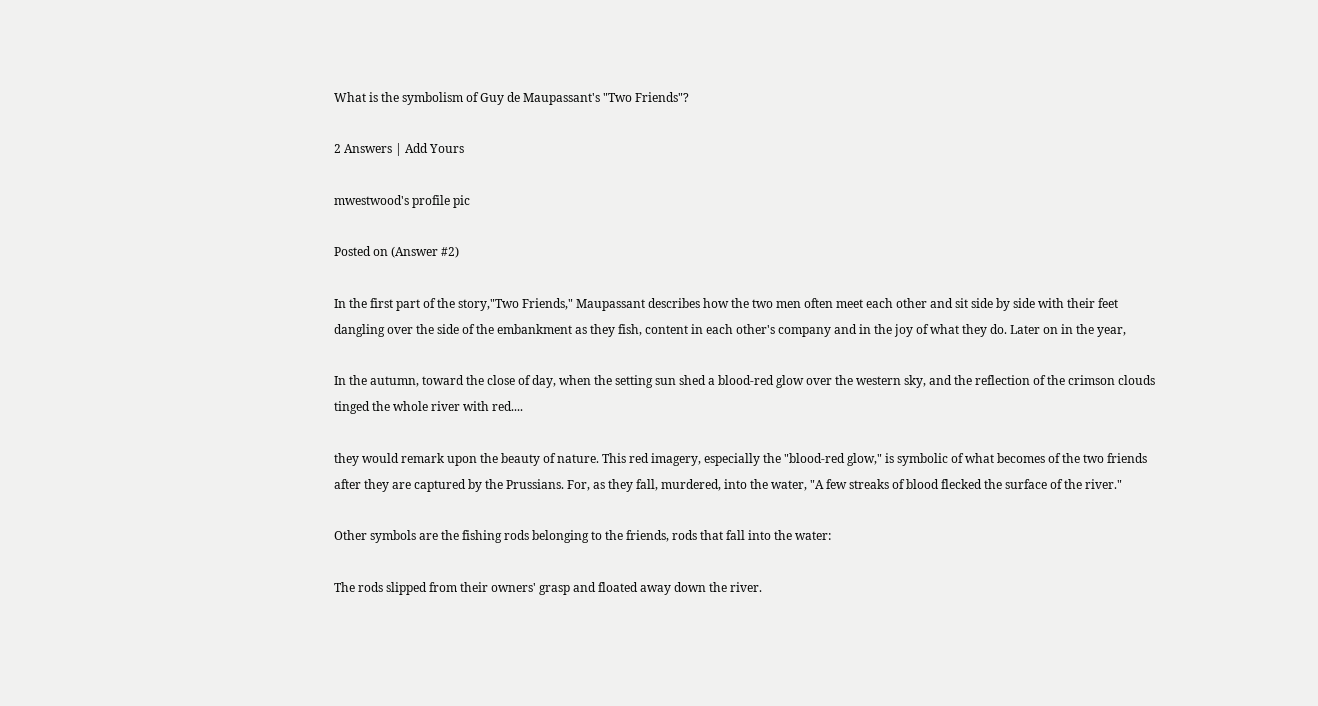What is the symbolism of Guy de Maupassant's "Two Friends"?

2 Answers | Add Yours

mwestwood's profile pic

Posted on (Answer #2)

In the first part of the story,"Two Friends," Maupassant describes how the two men often meet each other and sit side by side with their feet dangling over the side of the embankment as they fish, content in each other's company and in the joy of what they do. Later on in the year,

In the autumn, toward the close of day, when the setting sun shed a blood-red glow over the western sky, and the reflection of the crimson clouds tinged the whole river with red....

they would remark upon the beauty of nature. This red imagery, especially the "blood-red glow," is symbolic of what becomes of the two friends after they are captured by the Prussians. For, as they fall, murdered, into the water, "A few streaks of blood flecked the surface of the river."

Other symbols are the fishing rods belonging to the friends, rods that fall into the water:

The rods slipped from their owners' grasp and floated away down the river.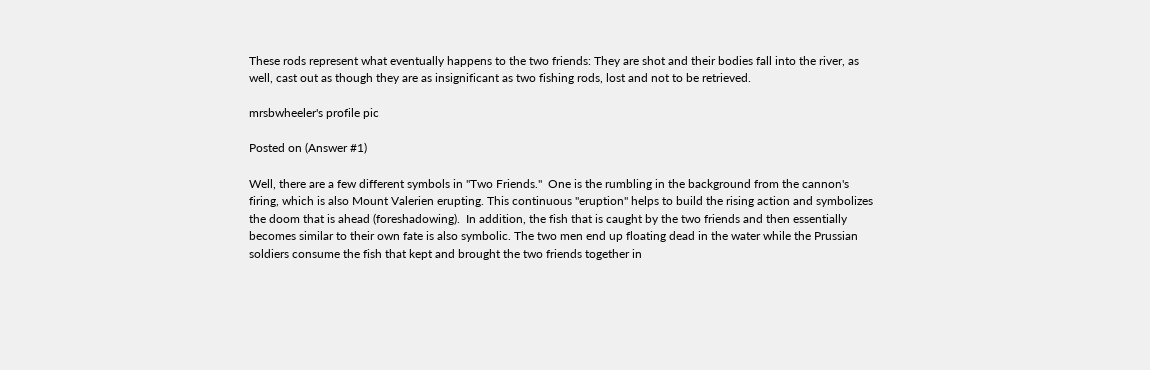These rods represent what eventually happens to the two friends: They are shot and their bodies fall into the river, as well, cast out as though they are as insignificant as two fishing rods, lost and not to be retrieved.

mrsbwheeler's profile pic

Posted on (Answer #1)

Well, there are a few different symbols in "Two Friends."  One is the rumbling in the background from the cannon's firing, which is also Mount Valerien erupting. This continuous "eruption" helps to build the rising action and symbolizes the doom that is ahead (foreshadowing).  In addition, the fish that is caught by the two friends and then essentially becomes similar to their own fate is also symbolic. The two men end up floating dead in the water while the Prussian soldiers consume the fish that kept and brought the two friends together in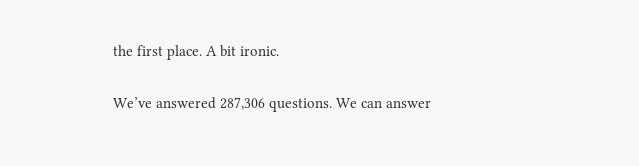the first place. A bit ironic.

We’ve answered 287,306 questions. We can answer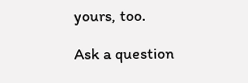yours, too.

Ask a question